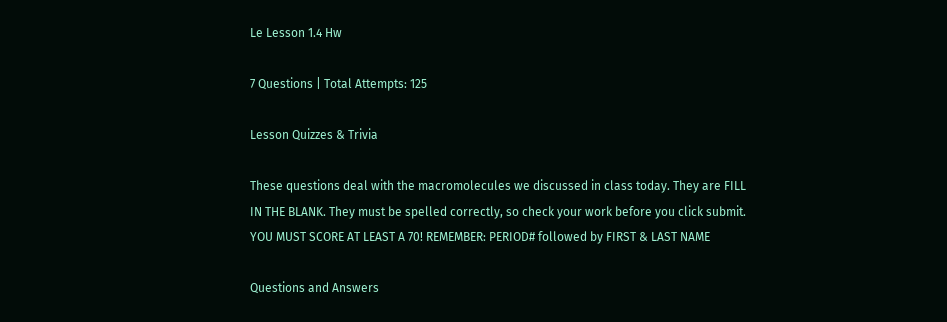Le Lesson 1.4 Hw

7 Questions | Total Attempts: 125

Lesson Quizzes & Trivia

These questions deal with the macromolecules we discussed in class today. They are FILL IN THE BLANK. They must be spelled correctly, so check your work before you click submit. YOU MUST SCORE AT LEAST A 70! REMEMBER: PERIOD# followed by FIRST & LAST NAME

Questions and Answers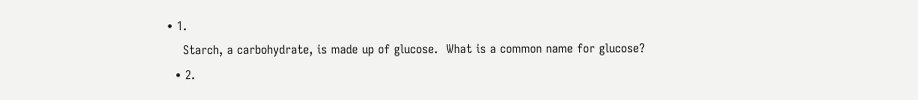• 1.
    Starch, a carbohydrate, is made up of glucose.  What is a common name for glucose?
  • 2.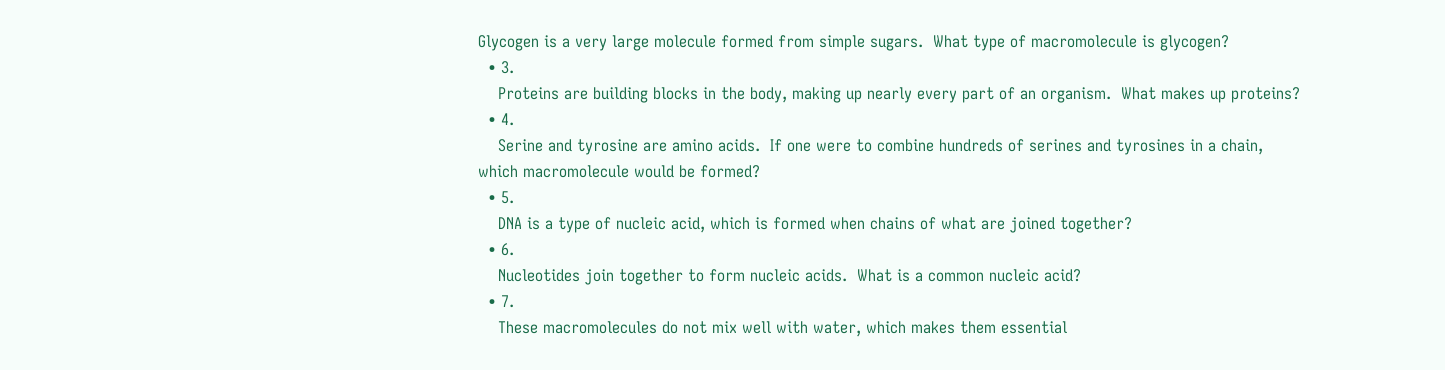Glycogen is a very large molecule formed from simple sugars.  What type of macromolecule is glycogen?
  • 3.
    Proteins are building blocks in the body, making up nearly every part of an organism.  What makes up proteins?
  • 4.
    Serine and tyrosine are amino acids.  If one were to combine hundreds of serines and tyrosines in a chain, which macromolecule would be formed?
  • 5.
    DNA is a type of nucleic acid, which is formed when chains of what are joined together?
  • 6.
    Nucleotides join together to form nucleic acids.  What is a common nucleic acid?
  • 7.
    These macromolecules do not mix well with water, which makes them essential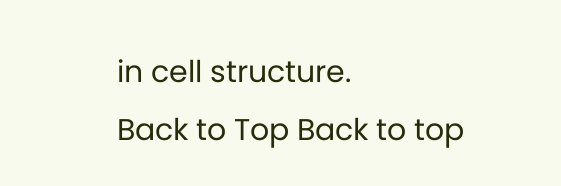in cell structure.
Back to Top Back to top